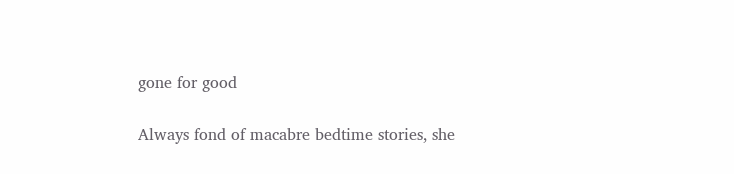gone for good

Always fond of macabre bedtime stories, she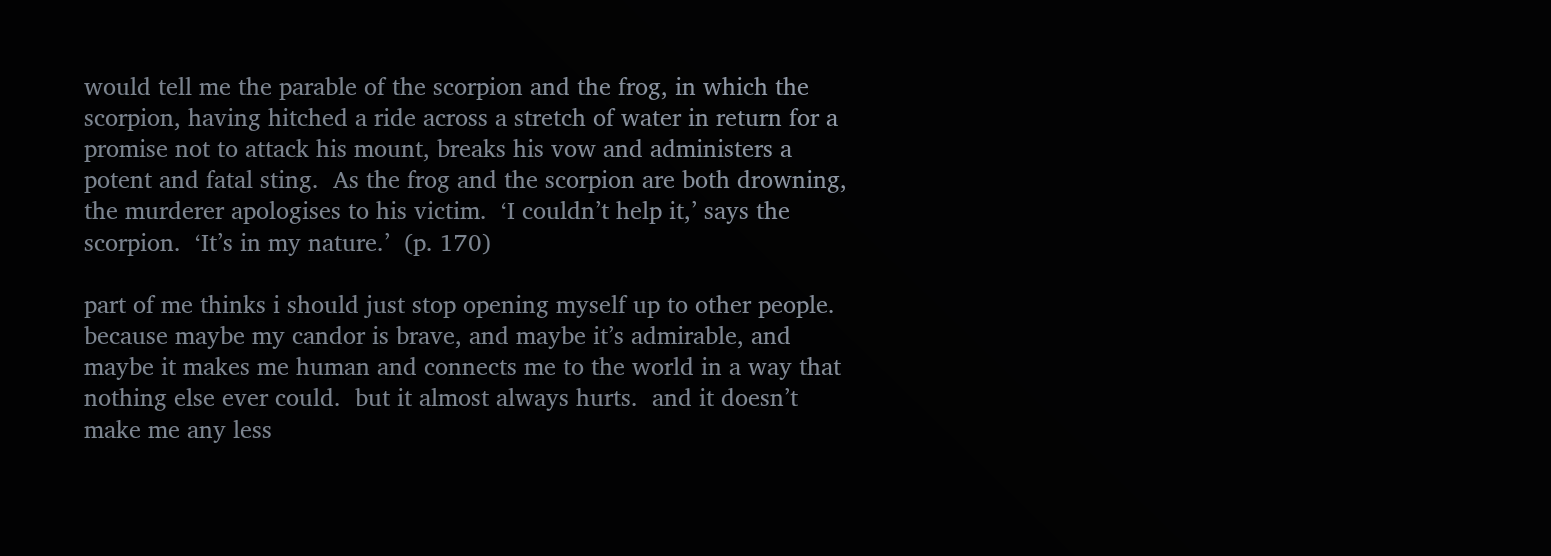would tell me the parable of the scorpion and the frog, in which the scorpion, having hitched a ride across a stretch of water in return for a promise not to attack his mount, breaks his vow and administers a potent and fatal sting.  As the frog and the scorpion are both drowning, the murderer apologises to his victim.  ‘I couldn’t help it,’ says the scorpion.  ‘It’s in my nature.’  (p. 170)

part of me thinks i should just stop opening myself up to other people.  because maybe my candor is brave, and maybe it’s admirable, and maybe it makes me human and connects me to the world in a way that nothing else ever could.  but it almost always hurts.  and it doesn’t make me any less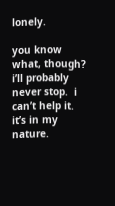lonely.

you know what, though?  i’ll probably never stop.  i can’t help it.  it’s in my nature.